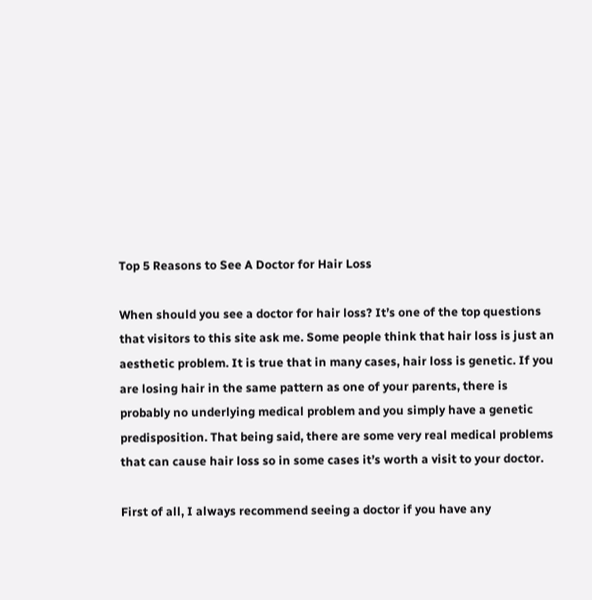Top 5 Reasons to See A Doctor for Hair Loss

When should you see a doctor for hair loss? It’s one of the top questions that visitors to this site ask me. Some people think that hair loss is just an aesthetic problem. It is true that in many cases, hair loss is genetic. If you are losing hair in the same pattern as one of your parents, there is probably no underlying medical problem and you simply have a genetic predisposition. That being said, there are some very real medical problems that can cause hair loss so in some cases it’s worth a visit to your doctor.

First of all, I always recommend seeing a doctor if you have any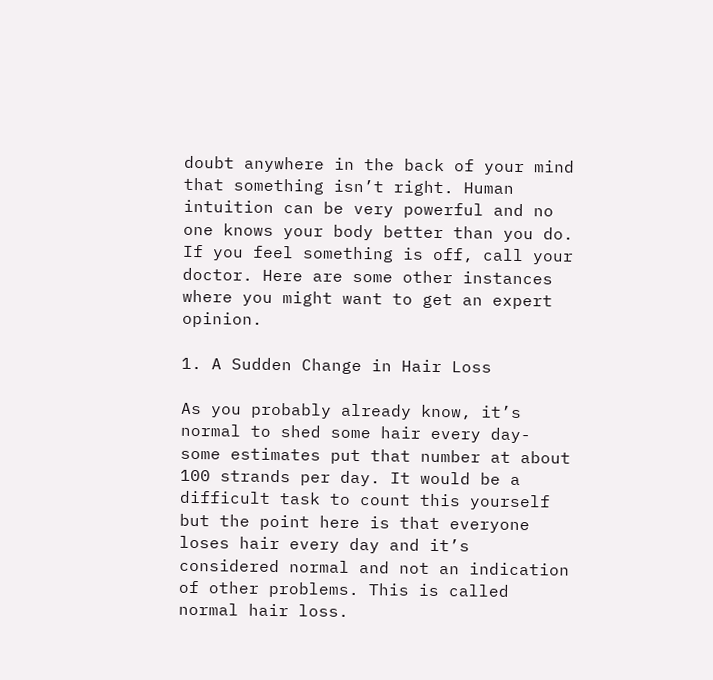doubt anywhere in the back of your mind that something isn’t right. Human intuition can be very powerful and no one knows your body better than you do. If you feel something is off, call your doctor. Here are some other instances where you might want to get an expert opinion.

1. A Sudden Change in Hair Loss

As you probably already know, it’s normal to shed some hair every day- some estimates put that number at about 100 strands per day. It would be a difficult task to count this yourself but the point here is that everyone loses hair every day and it’s considered normal and not an indication of other problems. This is called normal hair loss.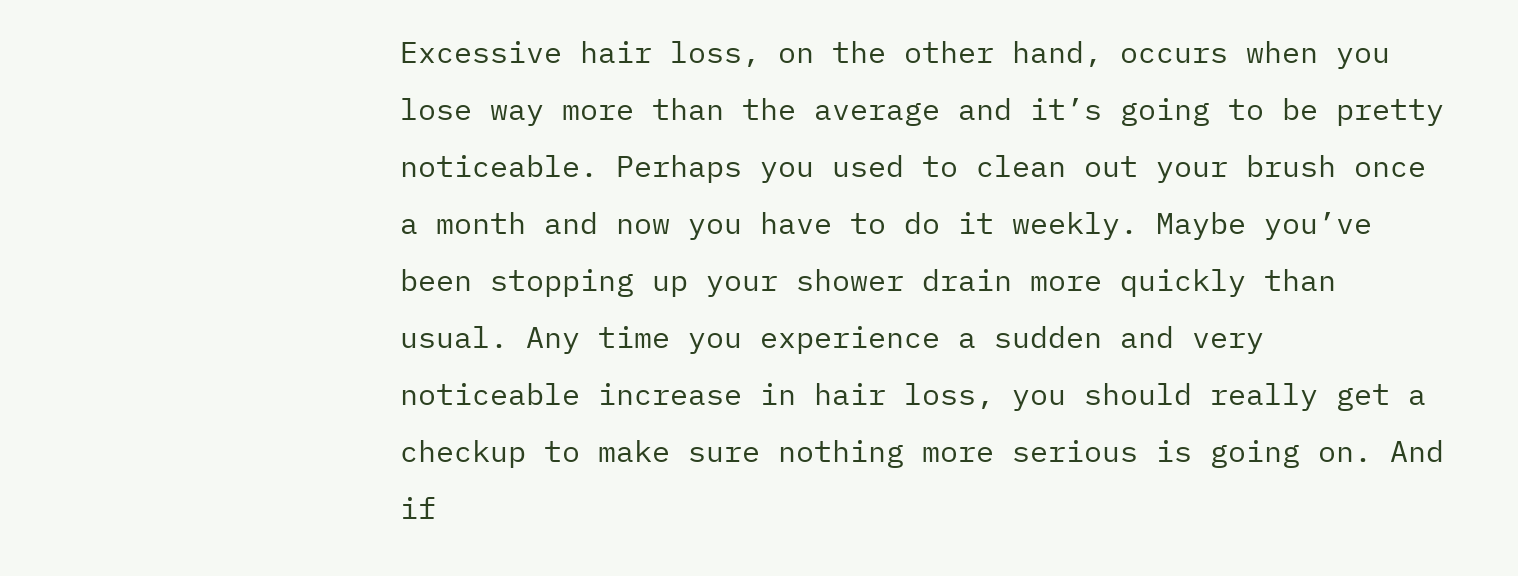Excessive hair loss, on the other hand, occurs when you lose way more than the average and it’s going to be pretty noticeable. Perhaps you used to clean out your brush once a month and now you have to do it weekly. Maybe you’ve been stopping up your shower drain more quickly than usual. Any time you experience a sudden and very noticeable increase in hair loss, you should really get a checkup to make sure nothing more serious is going on. And if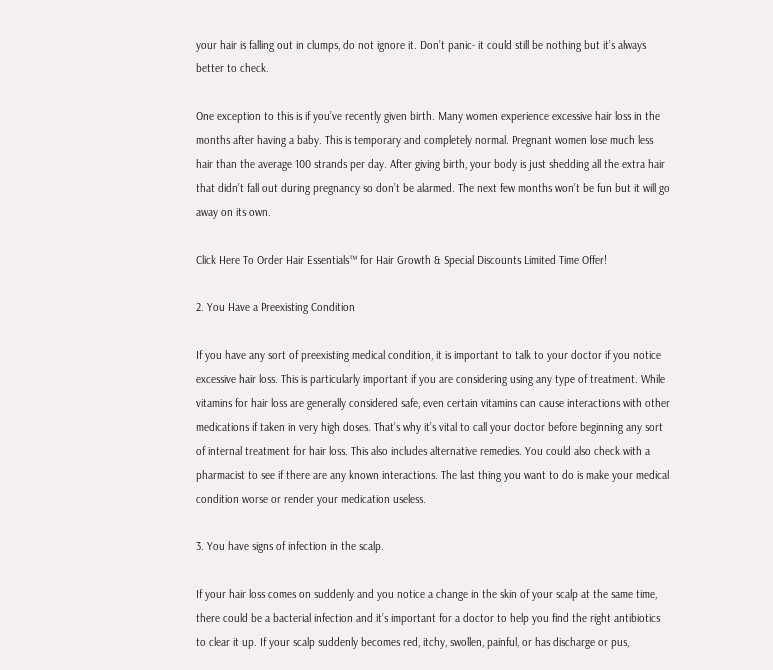your hair is falling out in clumps, do not ignore it. Don’t panic- it could still be nothing but it’s always better to check.

One exception to this is if you’ve recently given birth. Many women experience excessive hair loss in the months after having a baby. This is temporary and completely normal. Pregnant women lose much less hair than the average 100 strands per day. After giving birth, your body is just shedding all the extra hair that didn’t fall out during pregnancy so don’t be alarmed. The next few months won’t be fun but it will go away on its own.

Click Here To Order Hair Essentials™ for Hair Growth & Special Discounts Limited Time Offer!

2. You Have a Preexisting Condition

If you have any sort of preexisting medical condition, it is important to talk to your doctor if you notice excessive hair loss. This is particularly important if you are considering using any type of treatment. While vitamins for hair loss are generally considered safe, even certain vitamins can cause interactions with other medications if taken in very high doses. That’s why it’s vital to call your doctor before beginning any sort of internal treatment for hair loss. This also includes alternative remedies. You could also check with a pharmacist to see if there are any known interactions. The last thing you want to do is make your medical condition worse or render your medication useless.

3. You have signs of infection in the scalp.

If your hair loss comes on suddenly and you notice a change in the skin of your scalp at the same time, there could be a bacterial infection and it’s important for a doctor to help you find the right antibiotics to clear it up. If your scalp suddenly becomes red, itchy, swollen, painful, or has discharge or pus,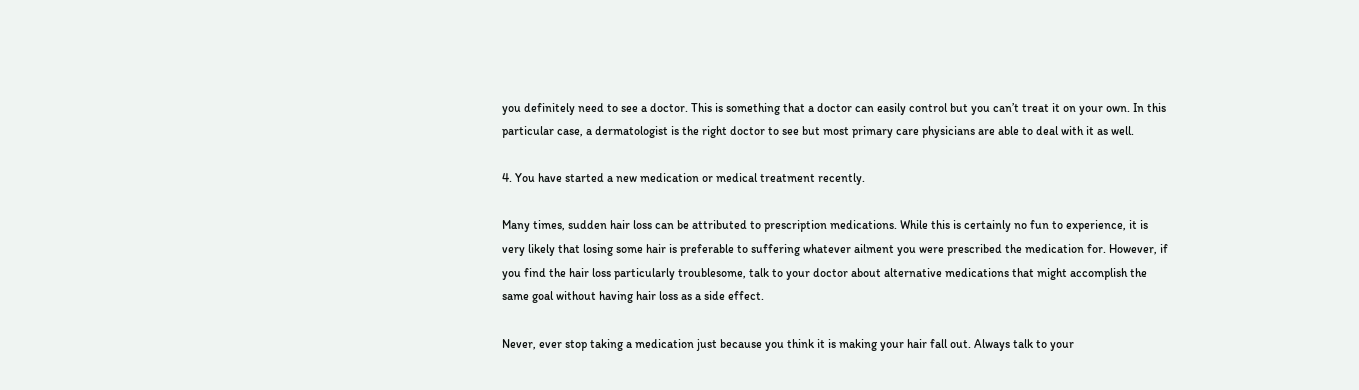you definitely need to see a doctor. This is something that a doctor can easily control but you can’t treat it on your own. In this particular case, a dermatologist is the right doctor to see but most primary care physicians are able to deal with it as well.

4. You have started a new medication or medical treatment recently.

Many times, sudden hair loss can be attributed to prescription medications. While this is certainly no fun to experience, it is very likely that losing some hair is preferable to suffering whatever ailment you were prescribed the medication for. However, if you find the hair loss particularly troublesome, talk to your doctor about alternative medications that might accomplish the same goal without having hair loss as a side effect.

Never, ever stop taking a medication just because you think it is making your hair fall out. Always talk to your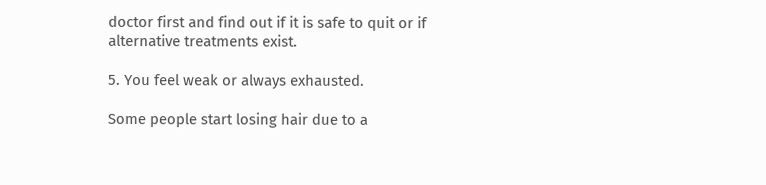doctor first and find out if it is safe to quit or if alternative treatments exist.

5. You feel weak or always exhausted.

Some people start losing hair due to a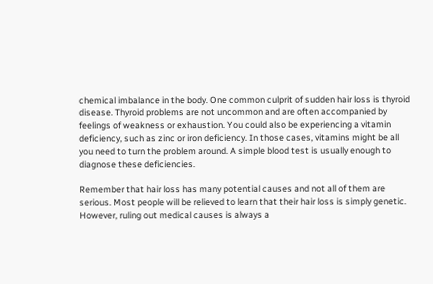chemical imbalance in the body. One common culprit of sudden hair loss is thyroid disease. Thyroid problems are not uncommon and are often accompanied by feelings of weakness or exhaustion. You could also be experiencing a vitamin deficiency, such as zinc or iron deficiency. In those cases, vitamins might be all you need to turn the problem around. A simple blood test is usually enough to diagnose these deficiencies.

Remember that hair loss has many potential causes and not all of them are serious. Most people will be relieved to learn that their hair loss is simply genetic. However, ruling out medical causes is always a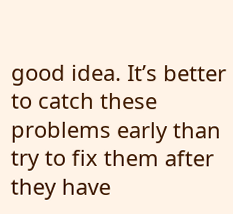good idea. It’s better to catch these problems early than try to fix them after they have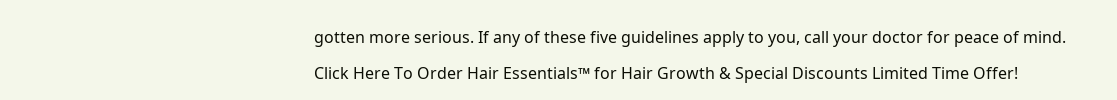gotten more serious. If any of these five guidelines apply to you, call your doctor for peace of mind.

Click Here To Order Hair Essentials™ for Hair Growth & Special Discounts Limited Time Offer!